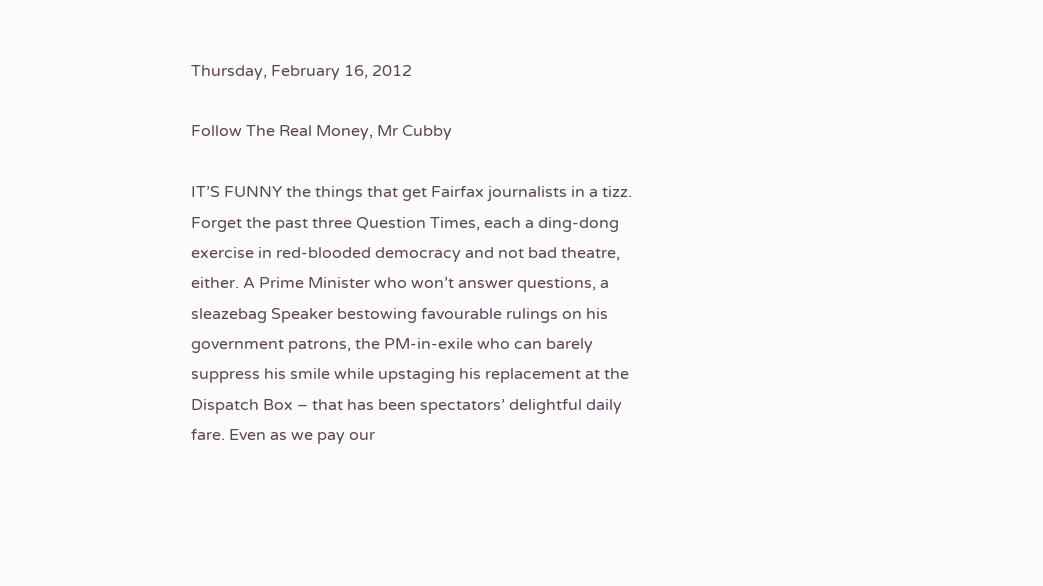Thursday, February 16, 2012

Follow The Real Money, Mr Cubby

IT’S FUNNY the things that get Fairfax journalists in a tizz. Forget the past three Question Times, each a ding-dong exercise in red-blooded democracy and not bad theatre, either. A Prime Minister who won’t answer questions, a sleazebag Speaker bestowing favourable rulings on his government patrons, the PM-in-exile who can barely suppress his smile while upstaging his replacement at the Dispatch Box – that has been spectators’ delightful daily fare. Even as we pay our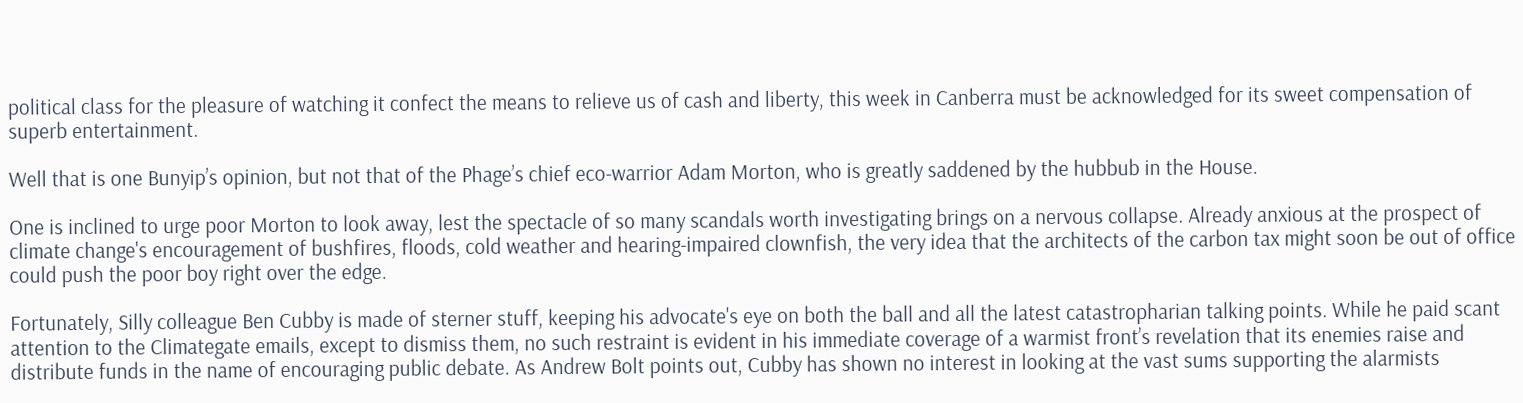political class for the pleasure of watching it confect the means to relieve us of cash and liberty, this week in Canberra must be acknowledged for its sweet compensation of superb entertainment.

Well that is one Bunyip’s opinion, but not that of the Phage’s chief eco-warrior Adam Morton, who is greatly saddened by the hubbub in the House.

One is inclined to urge poor Morton to look away, lest the spectacle of so many scandals worth investigating brings on a nervous collapse. Already anxious at the prospect of climate change's encouragement of bushfires, floods, cold weather and hearing-impaired clownfish, the very idea that the architects of the carbon tax might soon be out of office could push the poor boy right over the edge.

Fortunately, Silly colleague Ben Cubby is made of sterner stuff, keeping his advocate's eye on both the ball and all the latest catastropharian talking points. While he paid scant attention to the Climategate emails, except to dismiss them, no such restraint is evident in his immediate coverage of a warmist front’s revelation that its enemies raise and distribute funds in the name of encouraging public debate. As Andrew Bolt points out, Cubby has shown no interest in looking at the vast sums supporting the alarmists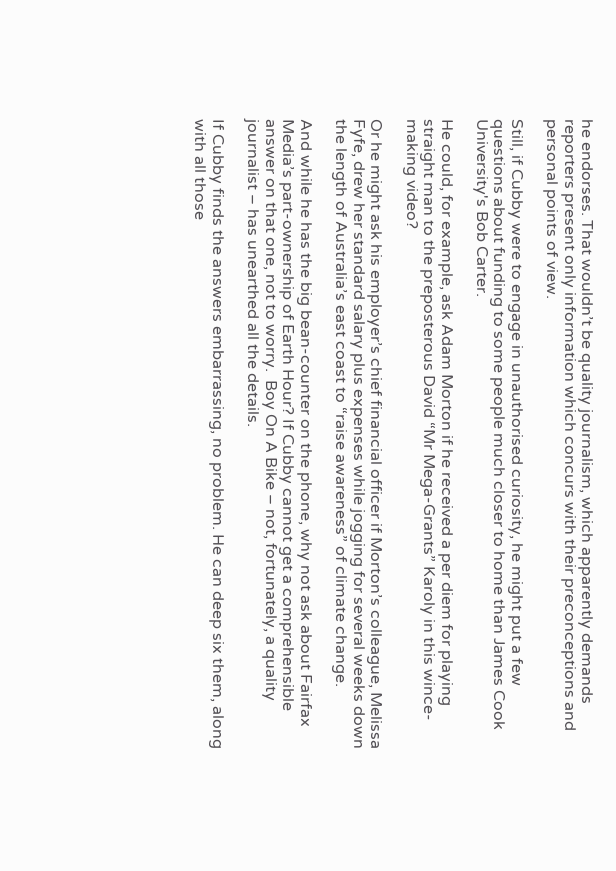he endorses. That wouldn’t be quality journalism, which apparently demands reporters present only information which concurs with their preconceptions and personal points of view.

Still, if Cubby were to engage in unauthorised curiosity, he might put a few questions about funding to some people much closer to home than James Cook University's Bob Carter.

He could, for example, ask Adam Morton if he received a per diem for playing straight man to the preposterous David “Mr Mega-Grants” Karoly in this wince-making video?

Or he might ask his employer’s chief financial officer if Morton’s colleague, Melissa Fyfe, drew her standard salary plus expenses while jogging for several weeks down the length of Australia’s east coast to “raise awareness” of climate change.

And while he has the big bean-counter on the phone, why not ask about Fairfax Media’s part-ownership of Earth Hour? If Cubby cannot get a comprehensible answer on that one, not to worry.  Boy On A Bike – not, fortunately, a quality journalist – has unearthed all the details.

If Cubby finds the answers embarrassing, no problem. He can deep six them, along with all those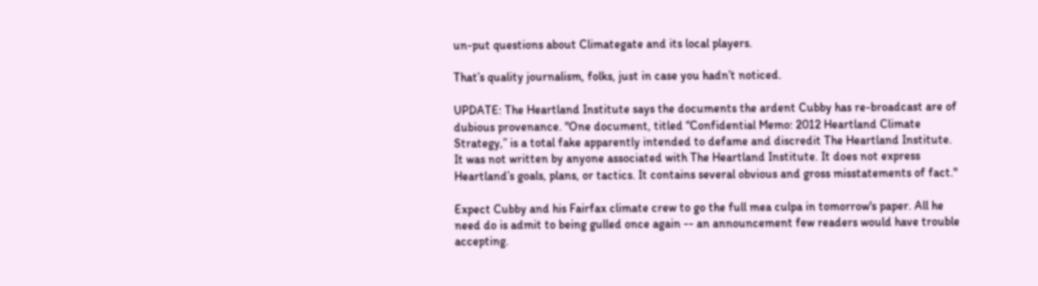un-put questions about Climategate and its local players.

That’s quality journalism, folks, just in case you hadn’t noticed.

UPDATE: The Heartland Institute says the documents the ardent Cubby has re-broadcast are of dubious provenance. "One document, titled “Confidential Memo: 2012 Heartland Climate Strategy,” is a total fake apparently intended to defame and discredit The Heartland Institute. It was not written by anyone associated with The Heartland Institute. It does not express Heartland’s goals, plans, or tactics. It contains several obvious and gross misstatements of fact."

Expect Cubby and his Fairfax climate crew to go the full mea culpa in tomorrow's paper. All he need do is admit to being gulled once again -- an announcement few readers would have trouble accepting.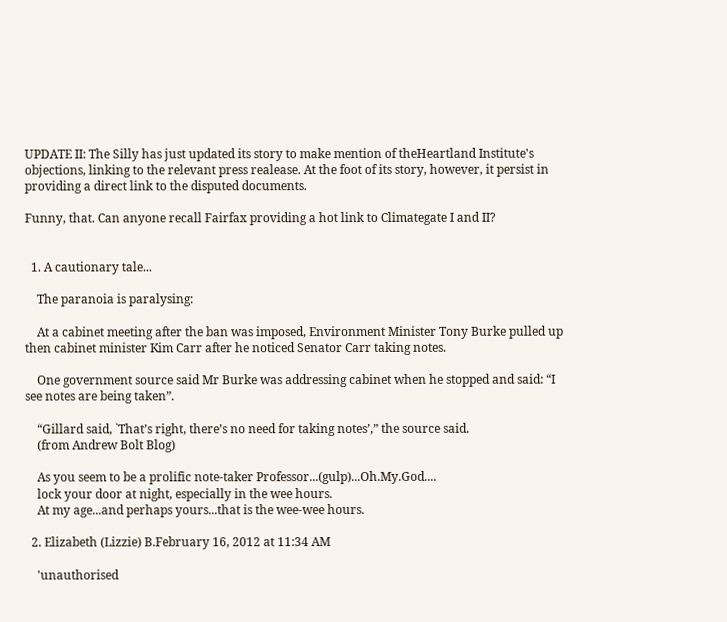UPDATE II: The Silly has just updated its story to make mention of theHeartland Institute's objections, linking to the relevant press realease. At the foot of its story, however, it persist in providing a direct link to the disputed documents.

Funny, that. Can anyone recall Fairfax providing a hot link to Climategate I and II?


  1. A cautionary tale...

    The paranoia is paralysing:

    At a cabinet meeting after the ban was imposed, Environment Minister Tony Burke pulled up then cabinet minister Kim Carr after he noticed Senator Carr taking notes.

    One government source said Mr Burke was addressing cabinet when he stopped and said: “I see notes are being taken”.

    “Gillard said, `That’s right, there’s no need for taking notes’,” the source said.
    (from Andrew Bolt Blog)

    As you seem to be a prolific note-taker Professor...(gulp)...Oh.My.God....
    lock your door at night, especially in the wee hours.
    At my age...and perhaps yours...that is the wee-wee hours.

  2. Elizabeth (Lizzie) B.February 16, 2012 at 11:34 AM

    'unauthorised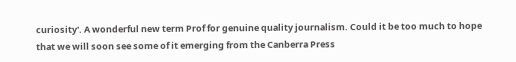curiosity'. A wonderful new term Prof for genuine quality journalism. Could it be too much to hope that we will soon see some of it emerging from the Canberra Press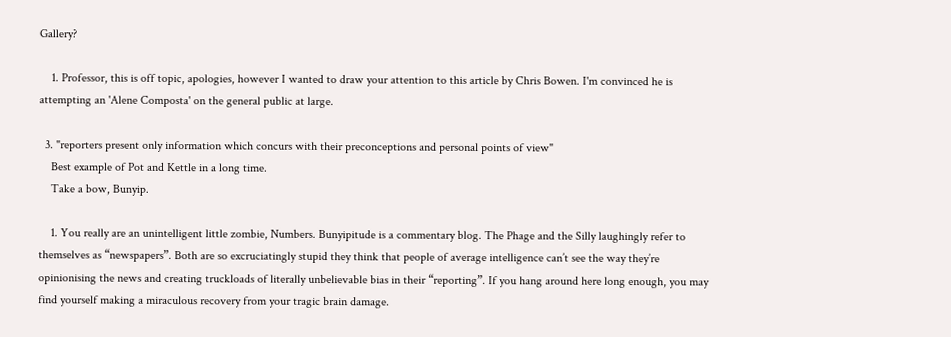Gallery?

    1. Professor, this is off topic, apologies, however I wanted to draw your attention to this article by Chris Bowen. I'm convinced he is attempting an 'Alene Composta' on the general public at large.

  3. "reporters present only information which concurs with their preconceptions and personal points of view"
    Best example of Pot and Kettle in a long time.
    Take a bow, Bunyip.

    1. You really are an unintelligent little zombie, Numbers. Bunyipitude is a commentary blog. The Phage and the Silly laughingly refer to themselves as “newspapers”. Both are so excruciatingly stupid they think that people of average intelligence can’t see the way they’re opinionising the news and creating truckloads of literally unbelievable bias in their “reporting”. If you hang around here long enough, you may find yourself making a miraculous recovery from your tragic brain damage.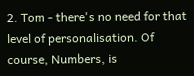2. Tom - there's no need for that level of personalisation. Of course, Numbers, is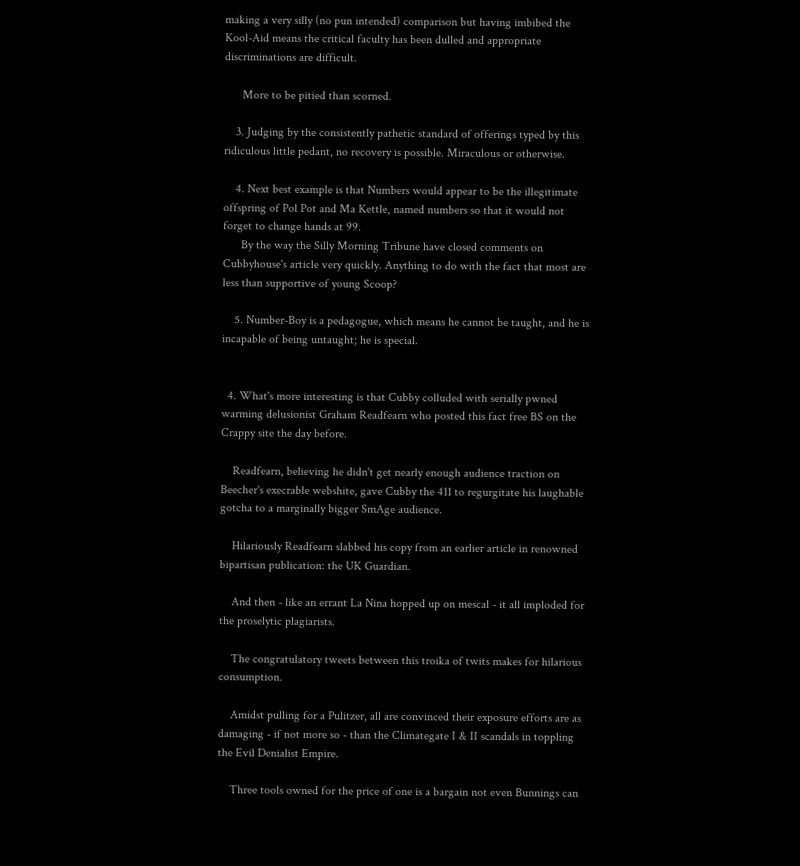making a very silly (no pun intended) comparison but having imbibed the Kool-Aid means the critical faculty has been dulled and appropriate discriminations are difficult.

      More to be pitied than scorned.

    3. Judging by the consistently pathetic standard of offerings typed by this ridiculous little pedant, no recovery is possible. Miraculous or otherwise.

    4. Next best example is that Numbers would appear to be the illegitimate offspring of Pol Pot and Ma Kettle, named numbers so that it would not forget to change hands at 99.
      By the way the Silly Morning Tribune have closed comments on Cubbyhouse's article very quickly. Anything to do with the fact that most are less than supportive of young Scoop?

    5. Number-Boy is a pedagogue, which means he cannot be taught, and he is incapable of being untaught; he is special.


  4. What's more interesting is that Cubby colluded with serially pwned warming delusionist Graham Readfearn who posted this fact free BS on the Crappy site the day before.

    Readfearn, believing he didn't get nearly enough audience traction on Beecher's execrable webshite, gave Cubby the 411 to regurgitate his laughable gotcha to a marginally bigger SmAge audience.

    Hilariously Readfearn slabbed his copy from an earlier article in renowned bipartisan publication: the UK Guardian.

    And then - like an errant La Nina hopped up on mescal - it all imploded for the proselytic plagiarists.

    The congratulatory tweets between this troika of twits makes for hilarious consumption.

    Amidst pulling for a Pulitzer, all are convinced their exposure efforts are as damaging - if not more so - than the Climategate I & II scandals in toppling the Evil Denialist Empire.

    Three tools owned for the price of one is a bargain not even Bunnings can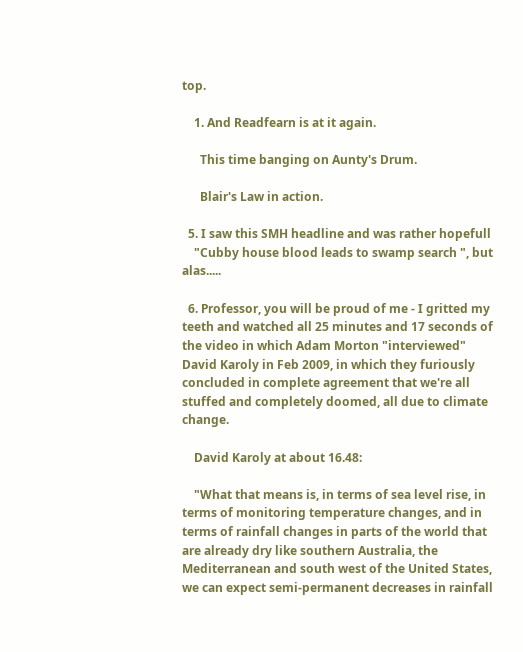top.

    1. And Readfearn is at it again.

      This time banging on Aunty's Drum.

      Blair's Law in action.

  5. I saw this SMH headline and was rather hopefull
    "Cubby house blood leads to swamp search ", but alas.....

  6. Professor, you will be proud of me - I gritted my teeth and watched all 25 minutes and 17 seconds of the video in which Adam Morton "interviewed" David Karoly in Feb 2009, in which they furiously concluded in complete agreement that we're all stuffed and completely doomed, all due to climate change.

    David Karoly at about 16.48:

    "What that means is, in terms of sea level rise, in terms of monitoring temperature changes, and in terms of rainfall changes in parts of the world that are already dry like southern Australia, the Mediterranean and south west of the United States, we can expect semi-permanent decreases in rainfall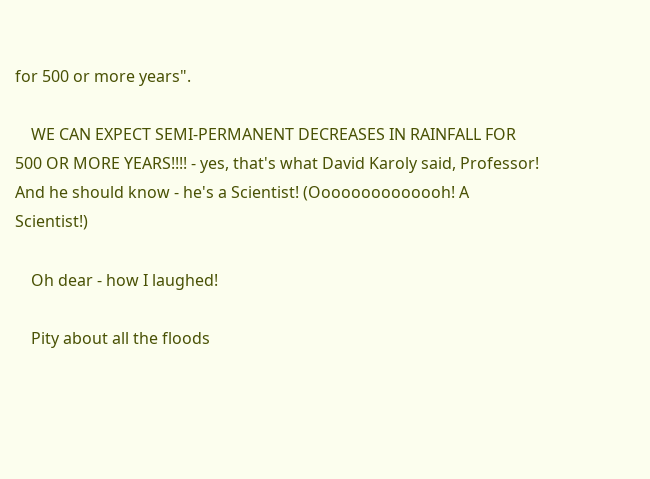for 500 or more years".

    WE CAN EXPECT SEMI-PERMANENT DECREASES IN RAINFALL FOR 500 OR MORE YEARS!!!! - yes, that's what David Karoly said, Professor! And he should know - he's a Scientist! (Oooooooooooooh! A Scientist!)

    Oh dear - how I laughed!

    Pity about all the floods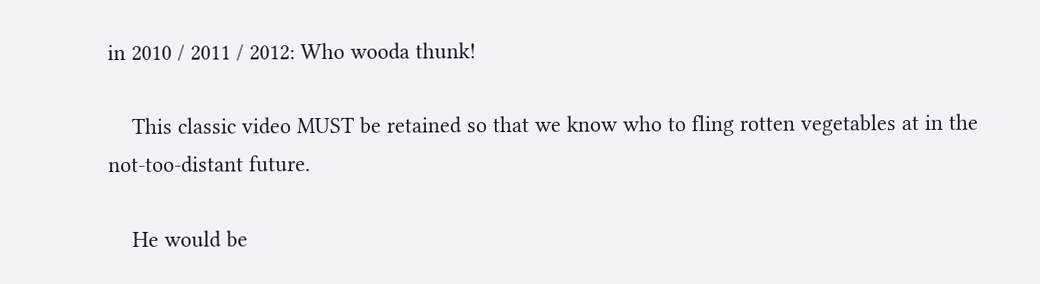in 2010 / 2011 / 2012: Who wooda thunk!

    This classic video MUST be retained so that we know who to fling rotten vegetables at in the not-too-distant future.

    He would be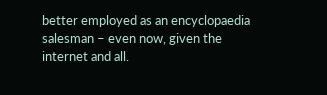better employed as an encyclopaedia salesman – even now, given the internet and all.